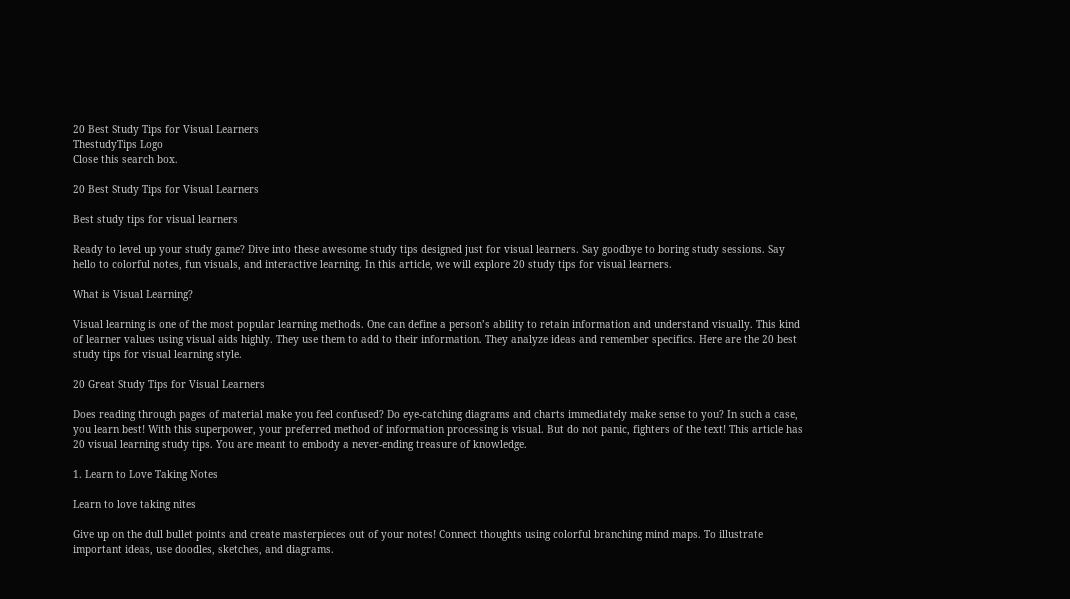20 Best Study Tips for Visual Learners
ThestudyTips Logo
Close this search box.

20 Best Study Tips for Visual Learners

Best study tips for visual learners

Ready to level up your study game? Dive into these awesome study tips designed just for visual learners. Say goodbye to boring study sessions. Say hello to colorful notes, fun visuals, and interactive learning. In this article, we will explore 20 study tips for visual learners.

What is Visual Learning?

Visual learning is one of the most popular learning methods. One can define a person’s ability to retain information and understand visually. This kind of learner values using visual aids highly. They use them to add to their information. They analyze ideas and remember specifics. Here are the 20 best study tips for visual learning style.

20 Great Study Tips for Visual Learners

Does reading through pages of material make you feel confused? Do eye-catching diagrams and charts immediately make sense to you? In such a case, you learn best! With this superpower, your preferred method of information processing is visual. But do not panic, fighters of the text! This article has 20 visual learning study tips. You are meant to embody a never-ending treasure of knowledge.

1. Learn to Love Taking Notes

Learn to love taking nites

Give up on the dull bullet points and create masterpieces out of your notes! Connect thoughts using colorful branching mind maps. To illustrate important ideas, use doodles, sketches, and diagrams.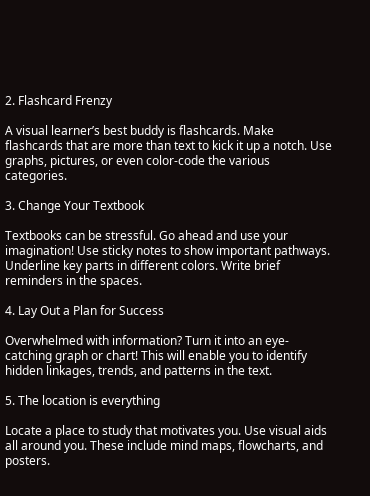2. Flashcard Frenzy

A visual learner’s best buddy is flashcards. Make flashcards that are more than text to kick it up a notch. Use graphs, pictures, or even color-code the various categories.

3. Change Your Textbook

Textbooks can be stressful. Go ahead and use your imagination! Use sticky notes to show important pathways. Underline key parts in different colors. Write brief reminders in the spaces.

4. Lay Out a Plan for Success

Overwhelmed with information? Turn it into an eye-catching graph or chart! This will enable you to identify hidden linkages, trends, and patterns in the text.

5. The location is everything

Locate a place to study that motivates you. Use visual aids all around you. These include mind maps, flowcharts, and posters.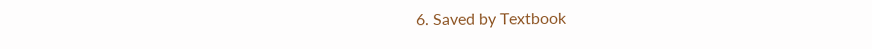6. Saved by Textbook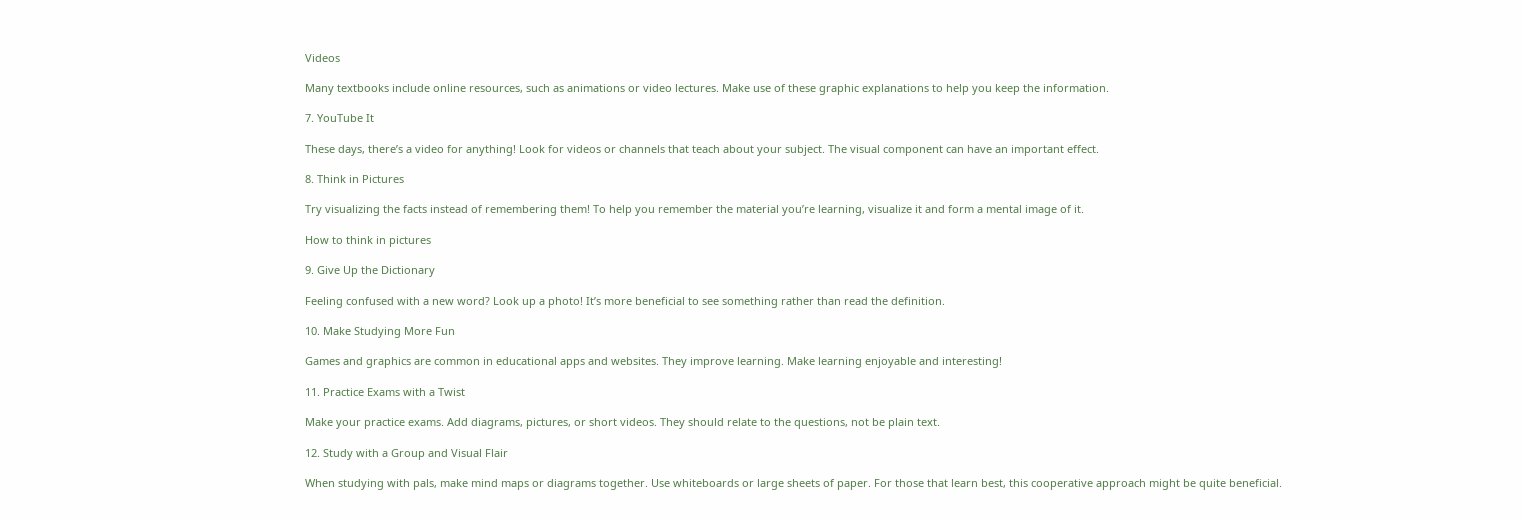Videos

Many textbooks include online resources, such as animations or video lectures. Make use of these graphic explanations to help you keep the information.

7. YouTube It

These days, there’s a video for anything! Look for videos or channels that teach about your subject. The visual component can have an important effect.

8. Think in Pictures

Try visualizing the facts instead of remembering them! To help you remember the material you’re learning, visualize it and form a mental image of it.

How to think in pictures

9. Give Up the Dictionary

Feeling confused with a new word? Look up a photo! It’s more beneficial to see something rather than read the definition.

10. Make Studying More Fun

Games and graphics are common in educational apps and websites. They improve learning. Make learning enjoyable and interesting!

11. Practice Exams with a Twist

Make your practice exams. Add diagrams, pictures, or short videos. They should relate to the questions, not be plain text.

12. Study with a Group and Visual Flair

When studying with pals, make mind maps or diagrams together. Use whiteboards or large sheets of paper. For those that learn best, this cooperative approach might be quite beneficial.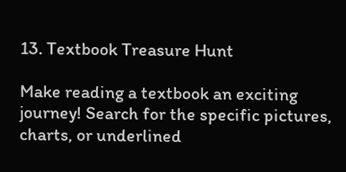13. Textbook Treasure Hunt

Make reading a textbook an exciting journey! Search for the specific pictures, charts, or underlined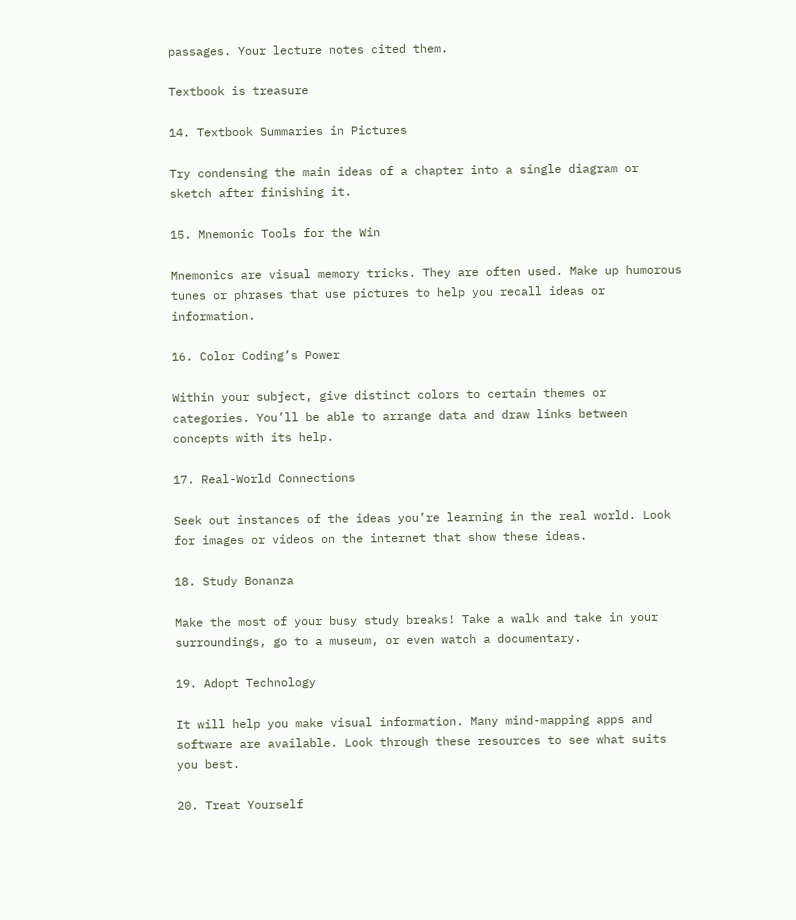passages. Your lecture notes cited them.

Textbook is treasure

14. Textbook Summaries in Pictures

Try condensing the main ideas of a chapter into a single diagram or sketch after finishing it.

15. Mnemonic Tools for the Win

Mnemonics are visual memory tricks. They are often used. Make up humorous tunes or phrases that use pictures to help you recall ideas or information.

16. Color Coding’s Power

Within your subject, give distinct colors to certain themes or categories. You’ll be able to arrange data and draw links between concepts with its help.

17. Real-World Connections

Seek out instances of the ideas you’re learning in the real world. Look for images or videos on the internet that show these ideas.

18. Study Bonanza

Make the most of your busy study breaks! Take a walk and take in your surroundings, go to a museum, or even watch a documentary.

19. Adopt Technology

It will help you make visual information. Many mind-mapping apps and software are available. Look through these resources to see what suits you best.

20. Treat Yourself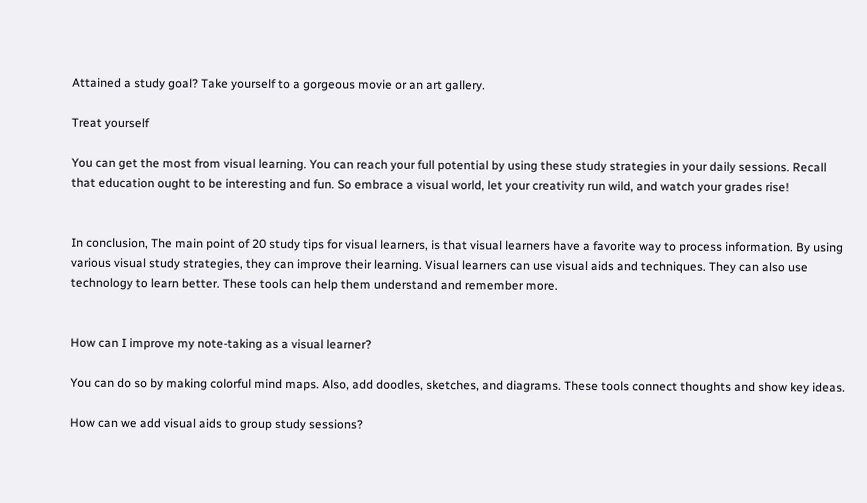Attained a study goal? Take yourself to a gorgeous movie or an art gallery.

Treat yourself

You can get the most from visual learning. You can reach your full potential by using these study strategies in your daily sessions. Recall that education ought to be interesting and fun. So embrace a visual world, let your creativity run wild, and watch your grades rise!


In conclusion, The main point of 20 study tips for visual learners, is that visual learners have a favorite way to process information. By using various visual study strategies, they can improve their learning. Visual learners can use visual aids and techniques. They can also use technology to learn better. These tools can help them understand and remember more.


How can I improve my note-taking as a visual learner?

You can do so by making colorful mind maps. Also, add doodles, sketches, and diagrams. These tools connect thoughts and show key ideas.

How can we add visual aids to group study sessions?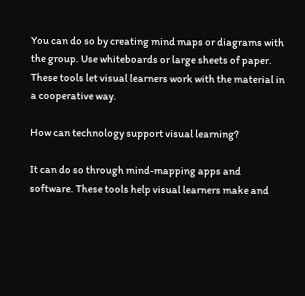You can do so by creating mind maps or diagrams with the group. Use whiteboards or large sheets of paper. These tools let visual learners work with the material in a cooperative way.

How can technology support visual learning?

It can do so through mind-mapping apps and software. These tools help visual learners make and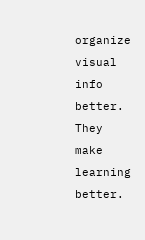organize visual info better. They make learning better.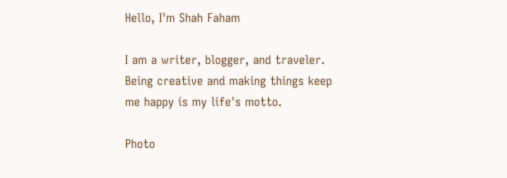Hello, I'm Shah Faham

I am a writer, blogger, and traveler. Being creative and making things keep me happy is my life's motto.

Photo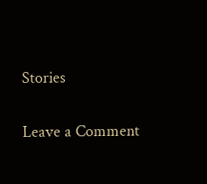Stories

Leave a Comment